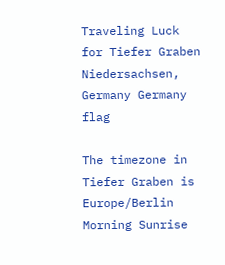Traveling Luck for Tiefer Graben Niedersachsen, Germany Germany flag

The timezone in Tiefer Graben is Europe/Berlin
Morning Sunrise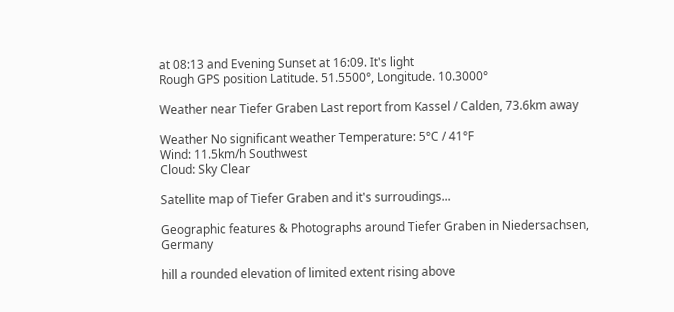at 08:13 and Evening Sunset at 16:09. It's light
Rough GPS position Latitude. 51.5500°, Longitude. 10.3000°

Weather near Tiefer Graben Last report from Kassel / Calden, 73.6km away

Weather No significant weather Temperature: 5°C / 41°F
Wind: 11.5km/h Southwest
Cloud: Sky Clear

Satellite map of Tiefer Graben and it's surroudings...

Geographic features & Photographs around Tiefer Graben in Niedersachsen, Germany

hill a rounded elevation of limited extent rising above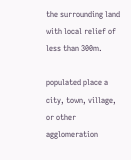the surrounding land with local relief of less than 300m.

populated place a city, town, village, or other agglomeration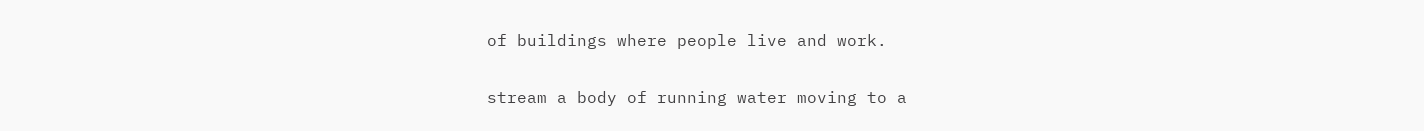of buildings where people live and work.

stream a body of running water moving to a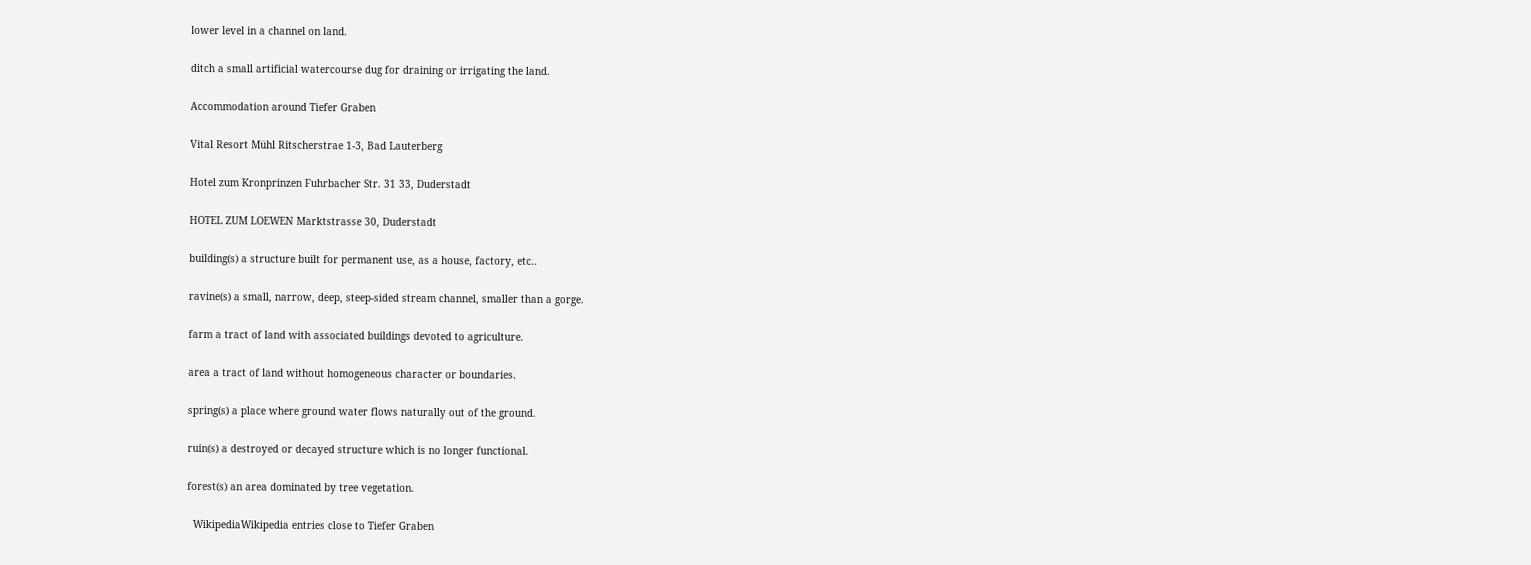lower level in a channel on land.

ditch a small artificial watercourse dug for draining or irrigating the land.

Accommodation around Tiefer Graben

Vital Resort Mühl Ritscherstrae 1-3, Bad Lauterberg

Hotel zum Kronprinzen Fuhrbacher Str. 31 33, Duderstadt

HOTEL ZUM LOEWEN Marktstrasse 30, Duderstadt

building(s) a structure built for permanent use, as a house, factory, etc..

ravine(s) a small, narrow, deep, steep-sided stream channel, smaller than a gorge.

farm a tract of land with associated buildings devoted to agriculture.

area a tract of land without homogeneous character or boundaries.

spring(s) a place where ground water flows naturally out of the ground.

ruin(s) a destroyed or decayed structure which is no longer functional.

forest(s) an area dominated by tree vegetation.

  WikipediaWikipedia entries close to Tiefer Graben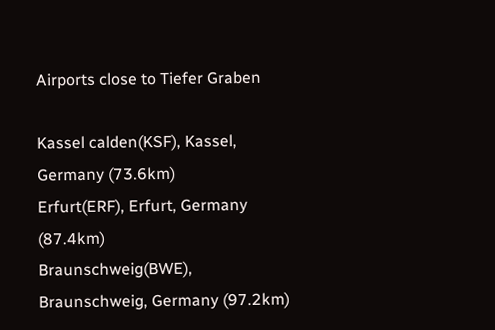Airports close to Tiefer Graben

Kassel calden(KSF), Kassel, Germany (73.6km)
Erfurt(ERF), Erfurt, Germany (87.4km)
Braunschweig(BWE), Braunschweig, Germany (97.2km)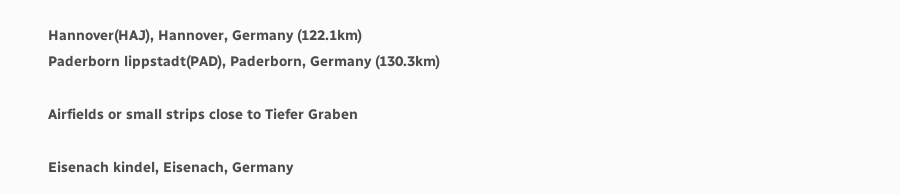Hannover(HAJ), Hannover, Germany (122.1km)
Paderborn lippstadt(PAD), Paderborn, Germany (130.3km)

Airfields or small strips close to Tiefer Graben

Eisenach kindel, Eisenach, Germany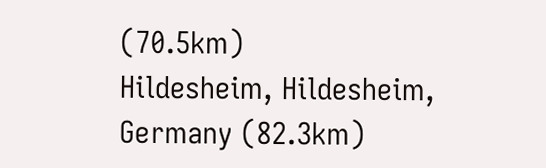(70.5km)
Hildesheim, Hildesheim, Germany (82.3km)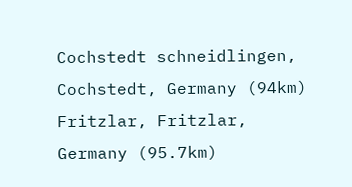Cochstedt schneidlingen, Cochstedt, Germany (94km)
Fritzlar, Fritzlar, Germany (95.7km)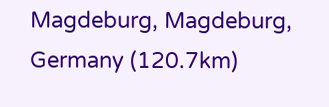Magdeburg, Magdeburg, Germany (120.7km)